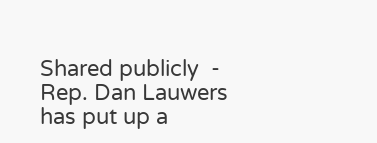Shared publicly  -
Rep. Dan Lauwers has put up a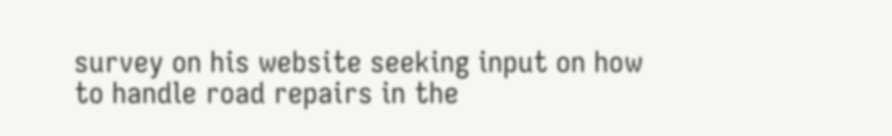survey on his website seeking input on how to handle road repairs in the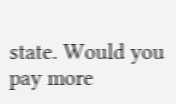state. Would you pay more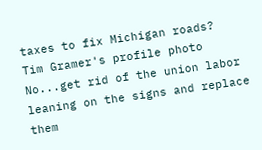taxes to fix Michigan roads?
Tim Gramer's profile photo
No...get rid of the union labor leaning on the signs and replace them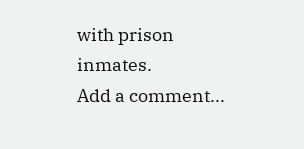with prison inmates.
Add a comment...